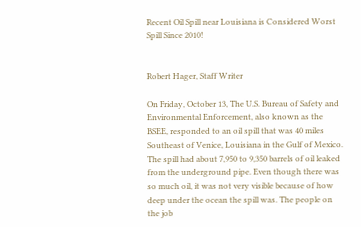Recent Oil Spill near Louisiana is Considered Worst Spill Since 2010!


Robert Hager, Staff Writer

On Friday, October 13, The U.S. Bureau of Safety and Environmental Enforcement, also known as the BSEE, responded to an oil spill that was 40 miles Southeast of Venice, Louisiana in the Gulf of Mexico. The spill had about 7,950 to 9,350 barrels of oil leaked from the underground pipe. Even though there was so much oil, it was not very visible because of how deep under the ocean the spill was. The people on the job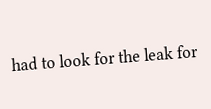had to look for the leak for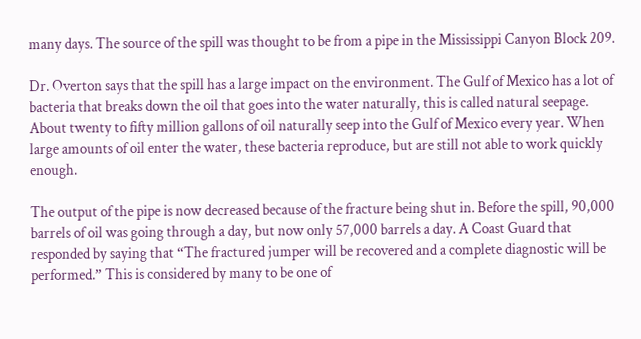many days. The source of the spill was thought to be from a pipe in the Mississippi Canyon Block 209.

Dr. Overton says that the spill has a large impact on the environment. The Gulf of Mexico has a lot of bacteria that breaks down the oil that goes into the water naturally, this is called natural seepage. About twenty to fifty million gallons of oil naturally seep into the Gulf of Mexico every year. When large amounts of oil enter the water, these bacteria reproduce, but are still not able to work quickly enough.

The output of the pipe is now decreased because of the fracture being shut in. Before the spill, 90,000 barrels of oil was going through a day, but now only 57,000 barrels a day. A Coast Guard that responded by saying that “The fractured jumper will be recovered and a complete diagnostic will be performed.” This is considered by many to be one of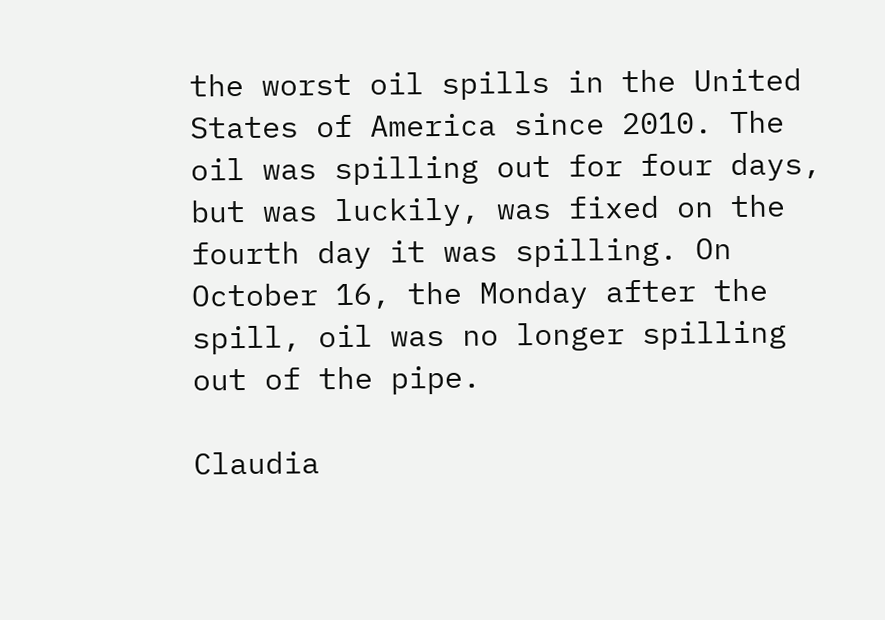the worst oil spills in the United States of America since 2010. The oil was spilling out for four days, but was luckily, was fixed on the fourth day it was spilling. On October 16, the Monday after the spill, oil was no longer spilling out of the pipe.

Claudia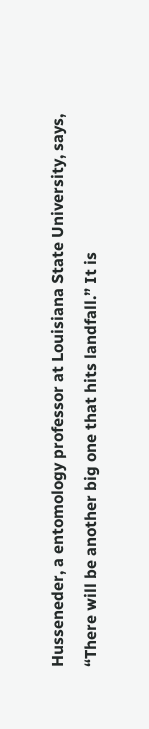Husseneder, a entomology professor at Louisiana State University, says, “There will be another big one that hits landfall.” It is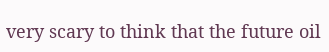very scary to think that the future oil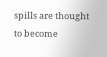spills are thought to become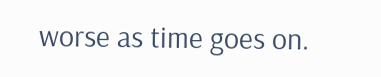worse as time goes on.